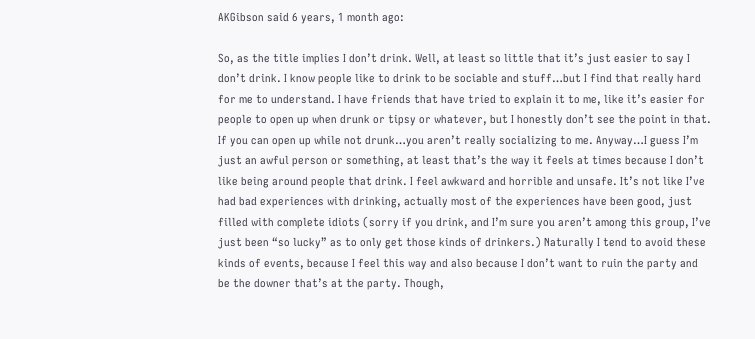AKGibson said 6 years, 1 month ago:

So, as the title implies I don’t drink. Well, at least so little that it’s just easier to say I don’t drink. I know people like to drink to be sociable and stuff…but I find that really hard for me to understand. I have friends that have tried to explain it to me, like it’s easier for people to open up when drunk or tipsy or whatever, but I honestly don’t see the point in that. If you can open up while not drunk…you aren’t really socializing to me. Anyway…I guess I’m just an awful person or something, at least that’s the way it feels at times because I don’t like being around people that drink. I feel awkward and horrible and unsafe. It’s not like I’ve had bad experiences with drinking, actually most of the experiences have been good, just filled with complete idiots (sorry if you drink, and I’m sure you aren’t among this group, I’ve just been “so lucky” as to only get those kinds of drinkers.) Naturally I tend to avoid these kinds of events, because I feel this way and also because I don’t want to ruin the party and be the downer that’s at the party. Though,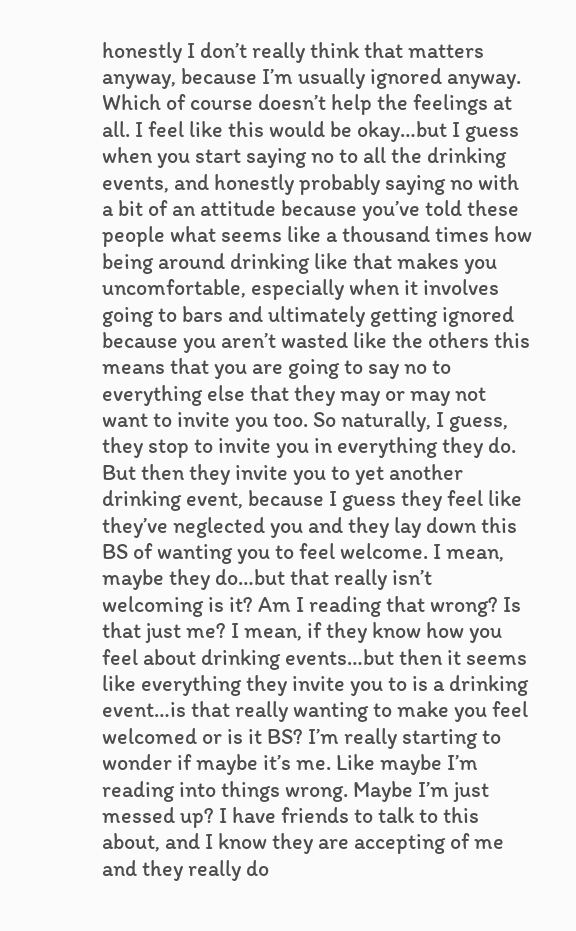honestly I don’t really think that matters anyway, because I’m usually ignored anyway. Which of course doesn’t help the feelings at all. I feel like this would be okay…but I guess when you start saying no to all the drinking events, and honestly probably saying no with a bit of an attitude because you’ve told these people what seems like a thousand times how being around drinking like that makes you uncomfortable, especially when it involves going to bars and ultimately getting ignored because you aren’t wasted like the others this means that you are going to say no to everything else that they may or may not want to invite you too. So naturally, I guess, they stop to invite you in everything they do. But then they invite you to yet another drinking event, because I guess they feel like they’ve neglected you and they lay down this BS of wanting you to feel welcome. I mean, maybe they do…but that really isn’t welcoming is it? Am I reading that wrong? Is that just me? I mean, if they know how you feel about drinking events…but then it seems like everything they invite you to is a drinking event…is that really wanting to make you feel welcomed or is it BS? I’m really starting to wonder if maybe it’s me. Like maybe I’m reading into things wrong. Maybe I’m just messed up? I have friends to talk to this about, and I know they are accepting of me and they really do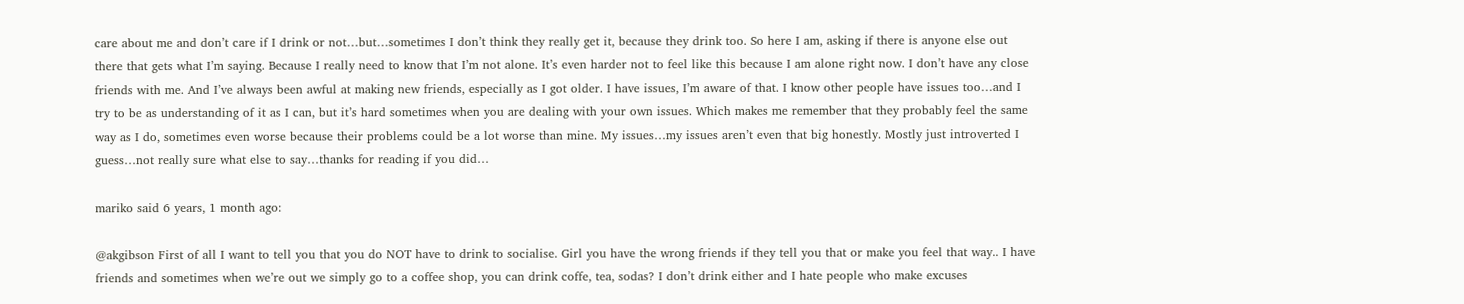care about me and don’t care if I drink or not…but…sometimes I don’t think they really get it, because they drink too. So here I am, asking if there is anyone else out there that gets what I’m saying. Because I really need to know that I’m not alone. It’s even harder not to feel like this because I am alone right now. I don’t have any close friends with me. And I’ve always been awful at making new friends, especially as I got older. I have issues, I’m aware of that. I know other people have issues too…and I try to be as understanding of it as I can, but it’s hard sometimes when you are dealing with your own issues. Which makes me remember that they probably feel the same way as I do, sometimes even worse because their problems could be a lot worse than mine. My issues…my issues aren’t even that big honestly. Mostly just introverted I guess…not really sure what else to say…thanks for reading if you did…

mariko said 6 years, 1 month ago:

@akgibson First of all I want to tell you that you do NOT have to drink to socialise. Girl you have the wrong friends if they tell you that or make you feel that way.. I have friends and sometimes when we’re out we simply go to a coffee shop, you can drink coffe, tea, sodas? I don’t drink either and I hate people who make excuses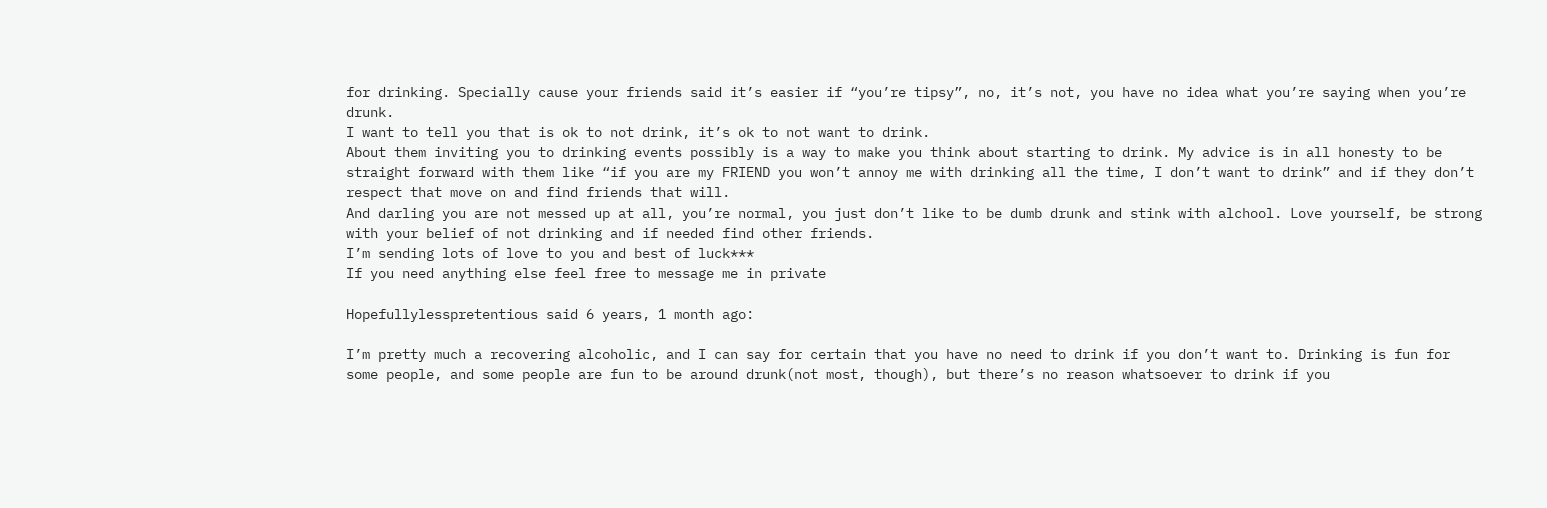for drinking. Specially cause your friends said it’s easier if “you’re tipsy”, no, it’s not, you have no idea what you’re saying when you’re drunk.
I want to tell you that is ok to not drink, it’s ok to not want to drink.
About them inviting you to drinking events possibly is a way to make you think about starting to drink. My advice is in all honesty to be straight forward with them like “if you are my FRIEND you won’t annoy me with drinking all the time, I don’t want to drink” and if they don’t respect that move on and find friends that will.
And darling you are not messed up at all, you’re normal, you just don’t like to be dumb drunk and stink with alchool. Love yourself, be strong with your belief of not drinking and if needed find other friends.
I’m sending lots of love to you and best of luck***
If you need anything else feel free to message me in private

Hopefullylesspretentious said 6 years, 1 month ago:

I’m pretty much a recovering alcoholic, and I can say for certain that you have no need to drink if you don’t want to. Drinking is fun for some people, and some people are fun to be around drunk(not most, though), but there’s no reason whatsoever to drink if you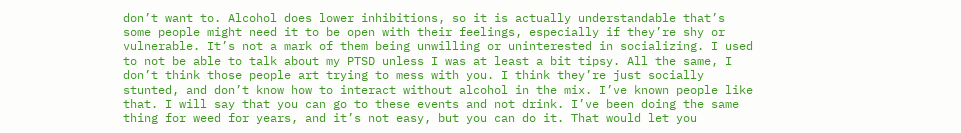don’t want to. Alcohol does lower inhibitions, so it is actually understandable that’s some people might need it to be open with their feelings, especially if they’re shy or vulnerable. It’s not a mark of them being unwilling or uninterested in socializing. I used to not be able to talk about my PTSD unless I was at least a bit tipsy. All the same, I don’t think those people art trying to mess with you. I think they’re just socially stunted, and don’t know how to interact without alcohol in the mix. I’ve known people like that. I will say that you can go to these events and not drink. I’ve been doing the same thing for weed for years, and it’s not easy, but you can do it. That would let you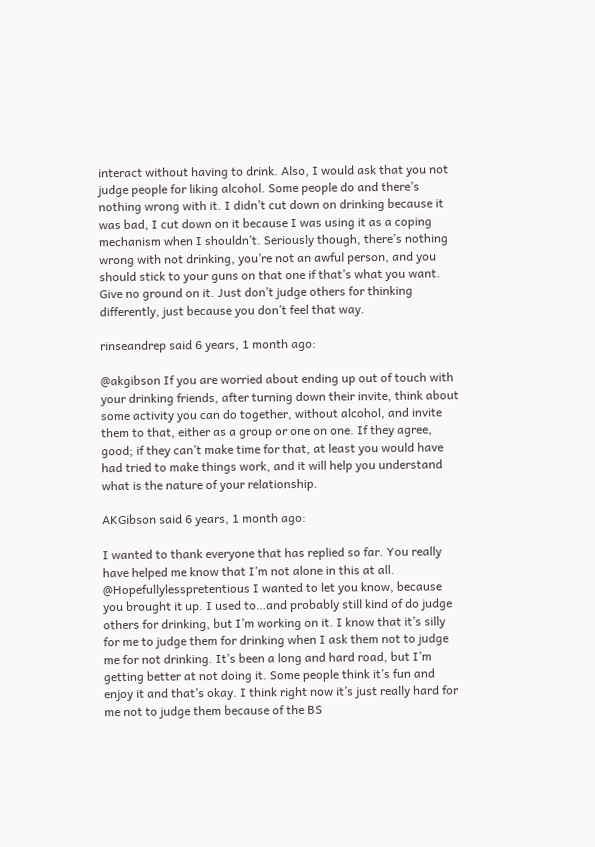interact without having to drink. Also, I would ask that you not judge people for liking alcohol. Some people do and there’s nothing wrong with it. I didn’t cut down on drinking because it was bad, I cut down on it because I was using it as a coping mechanism when I shouldn’t. Seriously though, there’s nothing wrong with not drinking, you’re not an awful person, and you should stick to your guns on that one if that’s what you want. Give no ground on it. Just don’t judge others for thinking differently, just because you don’t feel that way.

rinseandrep said 6 years, 1 month ago:

@akgibson If you are worried about ending up out of touch with your drinking friends, after turning down their invite, think about some activity you can do together, without alcohol, and invite them to that, either as a group or one on one. If they agree, good; if they can’t make time for that, at least you would have had tried to make things work, and it will help you understand what is the nature of your relationship.

AKGibson said 6 years, 1 month ago:

I wanted to thank everyone that has replied so far. You really have helped me know that I’m not alone in this at all. @Hopefullylesspretentious I wanted to let you know, because you brought it up. I used to…and probably still kind of do judge others for drinking, but I’m working on it. I know that it’s silly for me to judge them for drinking when I ask them not to judge me for not drinking. It’s been a long and hard road, but I’m getting better at not doing it. Some people think it’s fun and enjoy it and that’s okay. I think right now it’s just really hard for me not to judge them because of the BS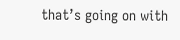that’s going on with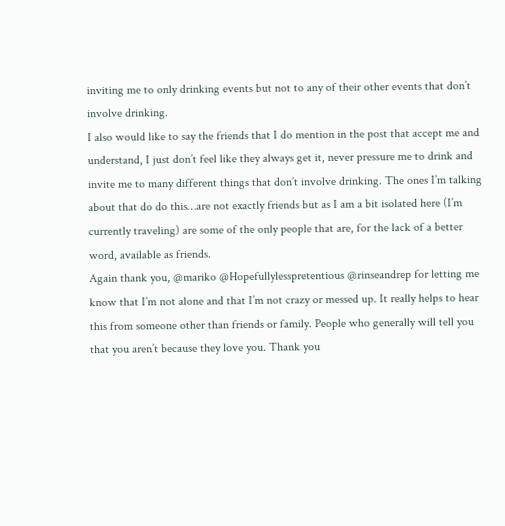inviting me to only drinking events but not to any of their other events that don’t involve drinking.
I also would like to say the friends that I do mention in the post that accept me and understand, I just don’t feel like they always get it, never pressure me to drink and invite me to many different things that don’t involve drinking. The ones I’m talking about that do do this…are not exactly friends but as I am a bit isolated here (I’m currently traveling) are some of the only people that are, for the lack of a better word, available as friends.
Again thank you, @mariko @Hopefullylesspretentious @rinseandrep for letting me know that I’m not alone and that I’m not crazy or messed up. It really helps to hear this from someone other than friends or family. People who generally will tell you that you aren’t because they love you. Thank you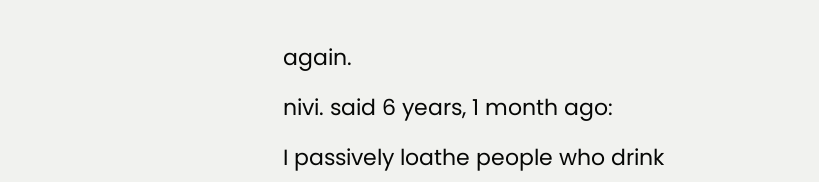again.

nivi. said 6 years, 1 month ago:

I passively loathe people who drink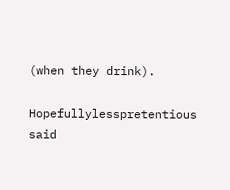(when they drink).

Hopefullylesspretentious said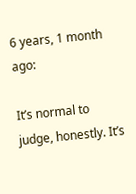6 years, 1 month ago:

It’s normal to judge, honestly. It’s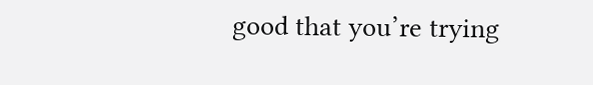good that you’re trying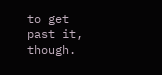to get past it, though.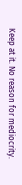Keep at it. No reason for mediocrity.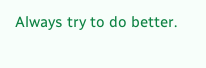Always try to do better.